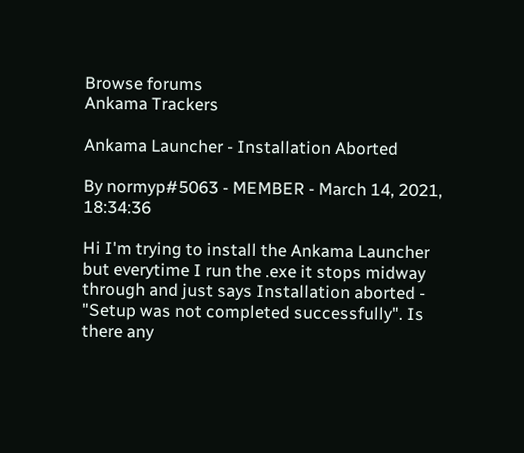Browse forums
Ankama Trackers

Ankama Launcher - Installation Aborted

By normyp#5063 - MEMBER - March 14, 2021, 18:34:36

Hi I'm trying to install the Ankama Launcher but everytime I run the .exe it stops midway through and just says Installation aborted - "Setup was not completed successfully". Is there any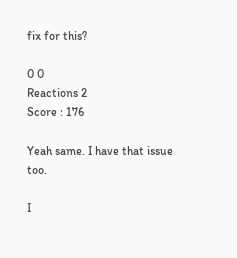fix for this?

0 0
Reactions 2
Score : 176

Yeah same. I have that issue too.

I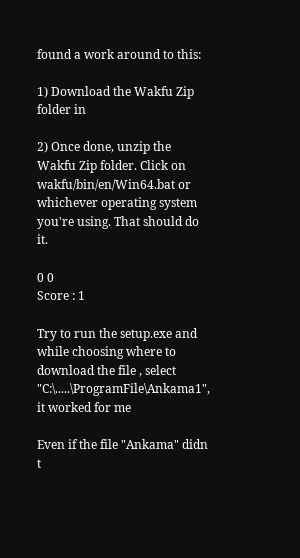found a work around to this:

1) Download the Wakfu Zip folder in

2) Once done, unzip the Wakfu Zip folder. Click on wakfu/bin/en/Win64.bat or whichever operating system you're using. That should do it.

0 0
Score : 1

Try to run the setup.exe and while choosing where to download the file , select "C:\.....\ProgramFile\Ankama1", it worked for me

Even if the file "Ankama" didn t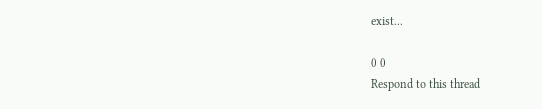exist...

0 0
Respond to this thread